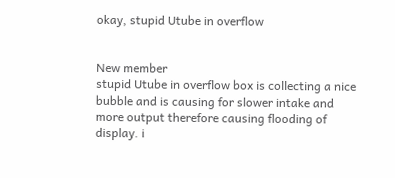okay, stupid Utube in overflow


New member
stupid Utube in overflow box is collecting a nice bubble and is causing for slower intake and more output therefore causing flooding of display. i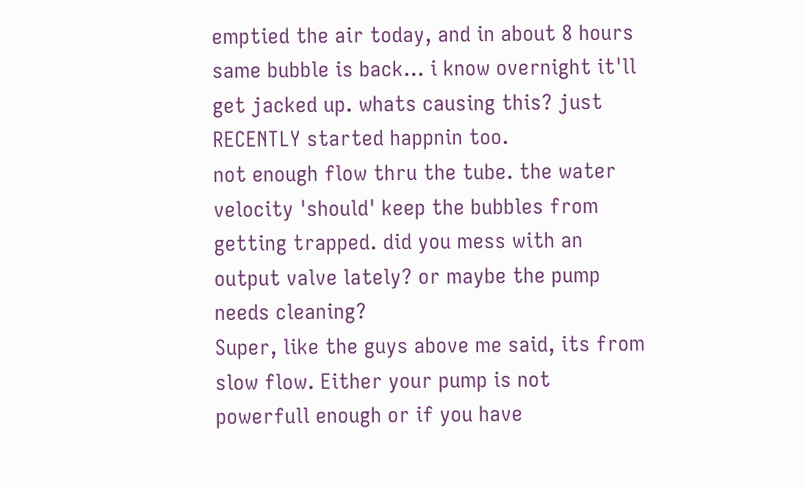emptied the air today, and in about 8 hours same bubble is back... i know overnight it'll get jacked up. whats causing this? just RECENTLY started happnin too.
not enough flow thru the tube. the water velocity 'should' keep the bubbles from getting trapped. did you mess with an output valve lately? or maybe the pump needs cleaning?
Super, like the guys above me said, its from slow flow. Either your pump is not powerfull enough or if you have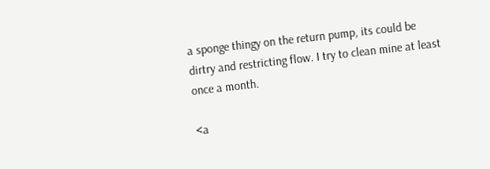a sponge thingy on the return pump, its could be dirtry and restricting flow. I try to clean mine at least once a month.

<a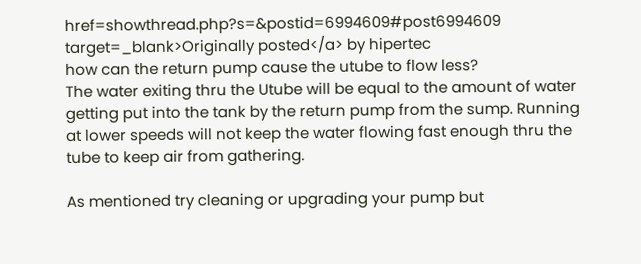href=showthread.php?s=&postid=6994609#post6994609 target=_blank>Originally posted</a> by hipertec
how can the return pump cause the utube to flow less?
The water exiting thru the Utube will be equal to the amount of water getting put into the tank by the return pump from the sump. Running at lower speeds will not keep the water flowing fast enough thru the tube to keep air from gathering.

As mentioned try cleaning or upgrading your pump but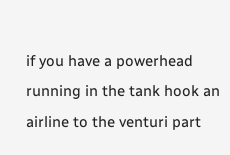if you have a powerhead running in the tank hook an airline to the venturi part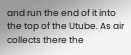and run the end of it into the top of the Utube. As air collects there the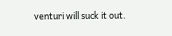venturi will suck it out.